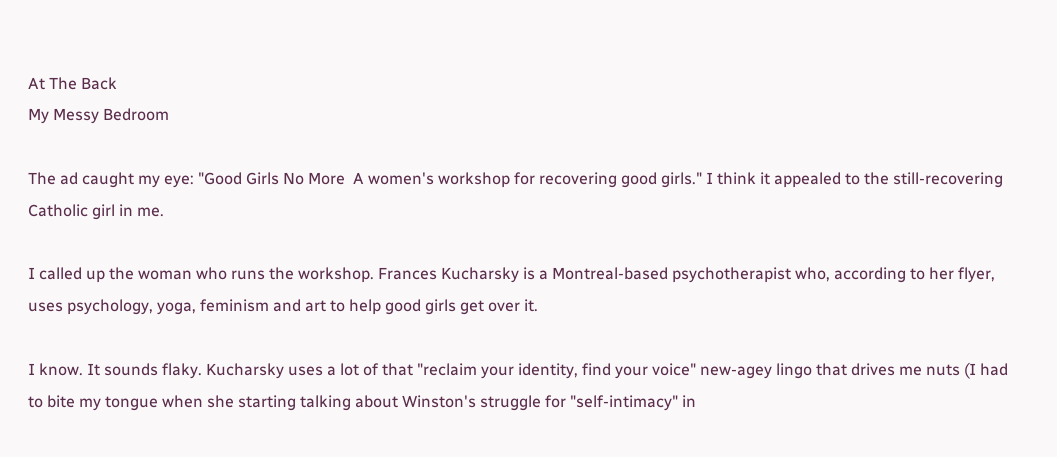At The Back
My Messy Bedroom

The ad caught my eye: "Good Girls No More  A women's workshop for recovering good girls." I think it appealed to the still-recovering Catholic girl in me.

I called up the woman who runs the workshop. Frances Kucharsky is a Montreal-based psychotherapist who, according to her flyer, uses psychology, yoga, feminism and art to help good girls get over it.

I know. It sounds flaky. Kucharsky uses a lot of that "reclaim your identity, find your voice" new-agey lingo that drives me nuts (I had to bite my tongue when she starting talking about Winston's struggle for "self-intimacy" in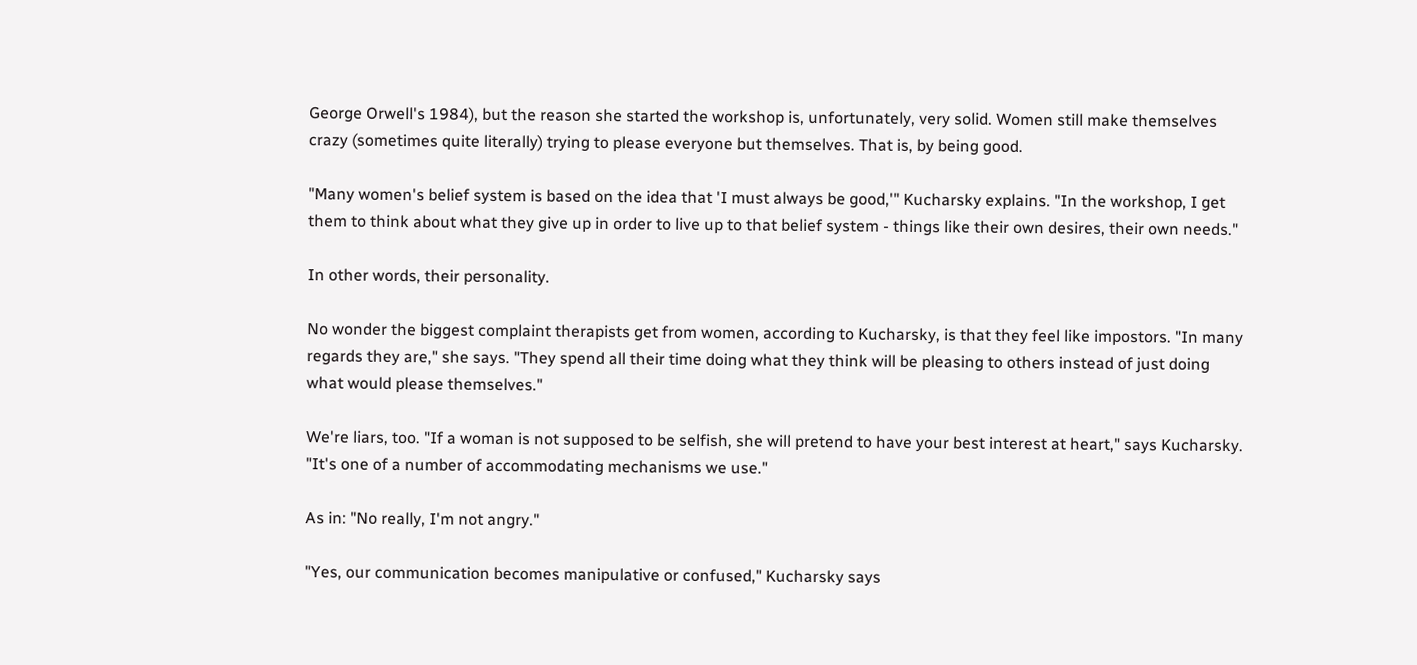George Orwell's 1984), but the reason she started the workshop is, unfortunately, very solid. Women still make themselves crazy (sometimes quite literally) trying to please everyone but themselves. That is, by being good.

"Many women's belief system is based on the idea that 'I must always be good,'" Kucharsky explains. "In the workshop, I get them to think about what they give up in order to live up to that belief system - things like their own desires, their own needs."

In other words, their personality.

No wonder the biggest complaint therapists get from women, according to Kucharsky, is that they feel like impostors. "In many regards they are," she says. "They spend all their time doing what they think will be pleasing to others instead of just doing what would please themselves."

We're liars, too. "If a woman is not supposed to be selfish, she will pretend to have your best interest at heart," says Kucharsky. "It's one of a number of accommodating mechanisms we use."

As in: "No really, I'm not angry."

"Yes, our communication becomes manipulative or confused," Kucharsky says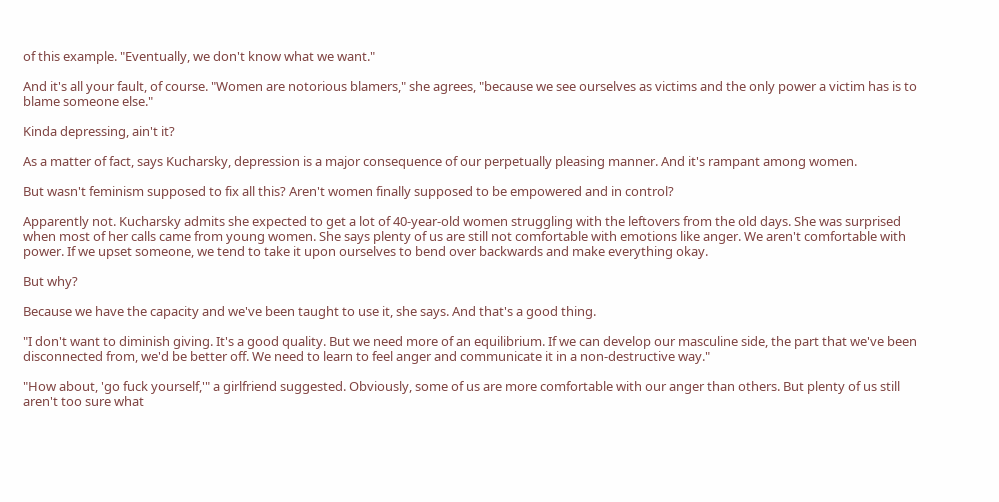of this example. "Eventually, we don't know what we want."

And it's all your fault, of course. "Women are notorious blamers," she agrees, "because we see ourselves as victims and the only power a victim has is to blame someone else."

Kinda depressing, ain't it?

As a matter of fact, says Kucharsky, depression is a major consequence of our perpetually pleasing manner. And it's rampant among women.

But wasn't feminism supposed to fix all this? Aren't women finally supposed to be empowered and in control?

Apparently not. Kucharsky admits she expected to get a lot of 40-year-old women struggling with the leftovers from the old days. She was surprised when most of her calls came from young women. She says plenty of us are still not comfortable with emotions like anger. We aren't comfortable with power. If we upset someone, we tend to take it upon ourselves to bend over backwards and make everything okay.

But why?

Because we have the capacity and we've been taught to use it, she says. And that's a good thing.

"I don't want to diminish giving. It's a good quality. But we need more of an equilibrium. If we can develop our masculine side, the part that we've been disconnected from, we'd be better off. We need to learn to feel anger and communicate it in a non-destructive way."

"How about, 'go fuck yourself,'" a girlfriend suggested. Obviously, some of us are more comfortable with our anger than others. But plenty of us still aren't too sure what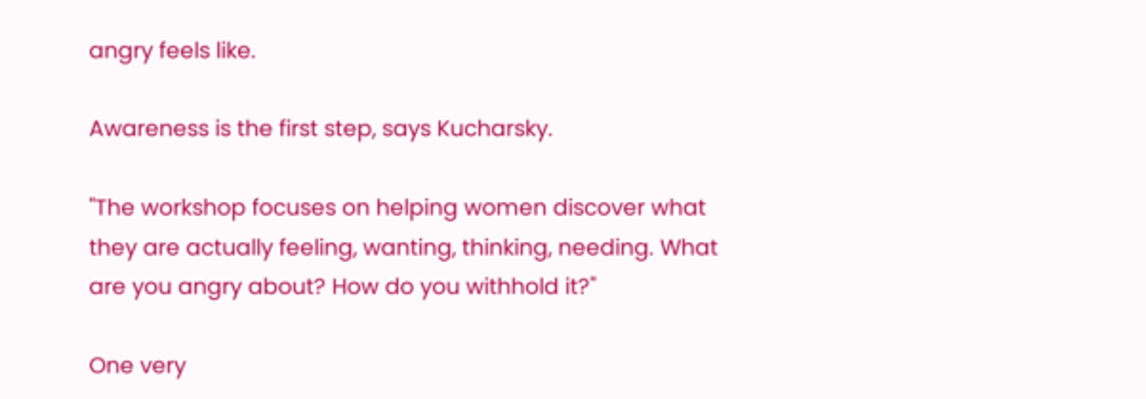angry feels like.

Awareness is the first step, says Kucharsky.

"The workshop focuses on helping women discover what they are actually feeling, wanting, thinking, needing. What are you angry about? How do you withhold it?"

One very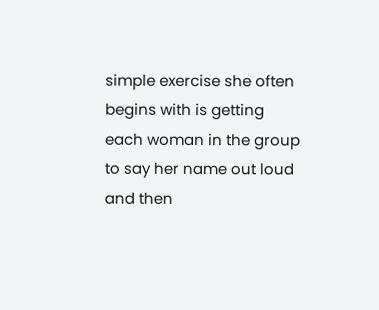simple exercise she often begins with is getting each woman in the group to say her name out loud and then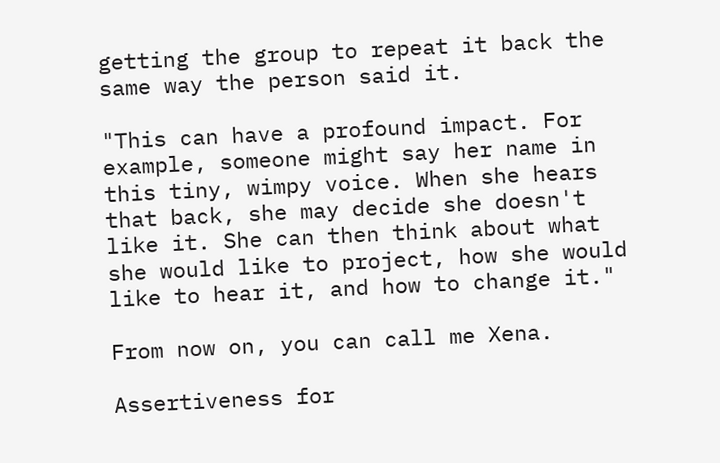getting the group to repeat it back the same way the person said it.

"This can have a profound impact. For example, someone might say her name in this tiny, wimpy voice. When she hears that back, she may decide she doesn't like it. She can then think about what she would like to project, how she would like to hear it, and how to change it."

From now on, you can call me Xena.

Assertiveness for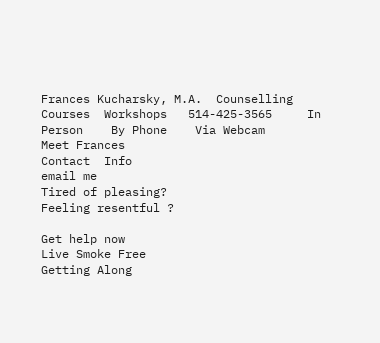Frances Kucharsky, M.A.  Counselling  Courses  Workshops   514-425-3565     In Person    By Phone    Via Webcam
Meet Frances
Contact  Info
email me
Tired of pleasing?
Feeling resentful ?

Get help now
Live Smoke Free
Getting Along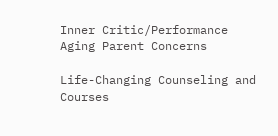Inner Critic/Performance
Aging Parent Concerns

Life-Changing Counseling and Courses